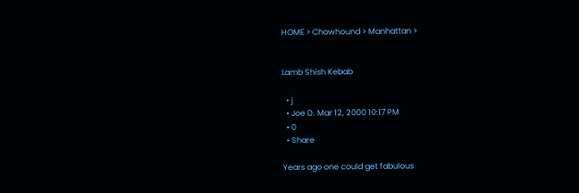HOME > Chowhound > Manhattan >


Lamb Shish Kebab

  • j
  • Joe D. Mar 12, 2000 10:17 PM
  • 0
  • Share

Years ago one could get fabulous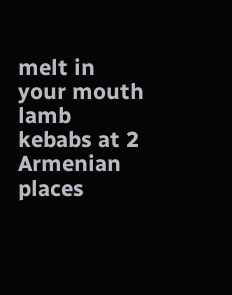melt in your mouth lamb kebabs at 2 Armenian places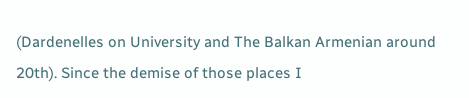(Dardenelles on University and The Balkan Armenian around 20th). Since the demise of those places I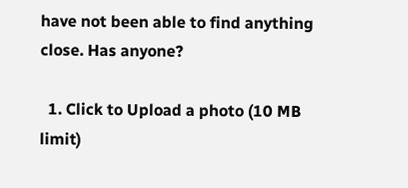have not been able to find anything close. Has anyone?

  1. Click to Upload a photo (10 MB limit)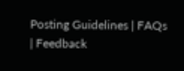Posting Guidelines | FAQs | Feedback